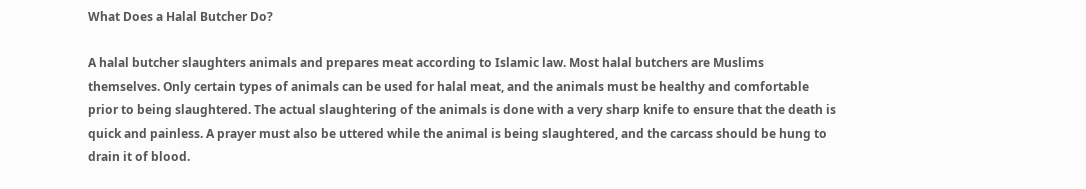What Does a Halal Butcher Do?

A halal butcher slaughters animals and prepares meat according to Islamic law. Most halal butchers are Muslims themselves. Only certain types of animals can be used for halal meat, and the animals must be healthy and comfortable prior to being slaughtered. The actual slaughtering of the animals is done with a very sharp knife to ensure that the death is quick and painless. A prayer must also be uttered while the animal is being slaughtered, and the carcass should be hung to drain it of blood.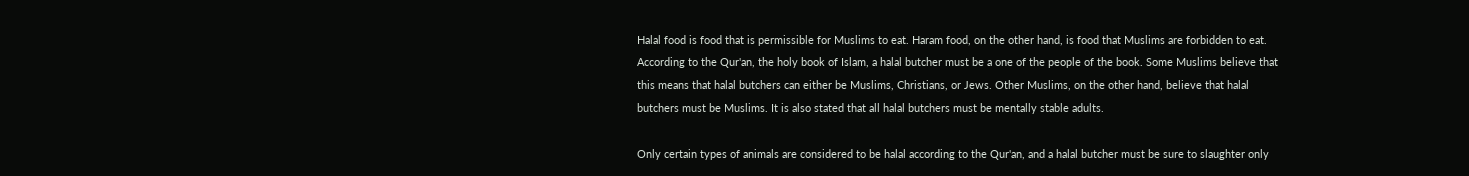Halal food is food that is permissible for Muslims to eat. Haram food, on the other hand, is food that Muslims are forbidden to eat. According to the Qur'an, the holy book of Islam, a halal butcher must be a one of the people of the book. Some Muslims believe that this means that halal butchers can either be Muslims, Christians, or Jews. Other Muslims, on the other hand, believe that halal butchers must be Muslims. It is also stated that all halal butchers must be mentally stable adults.

Only certain types of animals are considered to be halal according to the Qur'an, and a halal butcher must be sure to slaughter only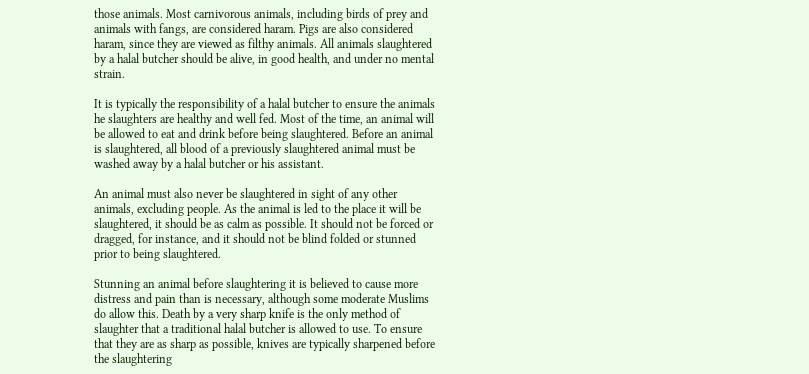those animals. Most carnivorous animals, including birds of prey and animals with fangs, are considered haram. Pigs are also considered haram, since they are viewed as filthy animals. All animals slaughtered by a halal butcher should be alive, in good health, and under no mental strain.

It is typically the responsibility of a halal butcher to ensure the animals he slaughters are healthy and well fed. Most of the time, an animal will be allowed to eat and drink before being slaughtered. Before an animal is slaughtered, all blood of a previously slaughtered animal must be washed away by a halal butcher or his assistant.

An animal must also never be slaughtered in sight of any other animals, excluding people. As the animal is led to the place it will be slaughtered, it should be as calm as possible. It should not be forced or dragged, for instance, and it should not be blind folded or stunned prior to being slaughtered.

Stunning an animal before slaughtering it is believed to cause more distress and pain than is necessary, although some moderate Muslims do allow this. Death by a very sharp knife is the only method of slaughter that a traditional halal butcher is allowed to use. To ensure that they are as sharp as possible, knives are typically sharpened before the slaughtering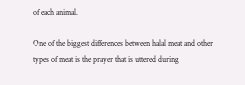of each animal.

One of the biggest differences between halal meat and other types of meat is the prayer that is uttered during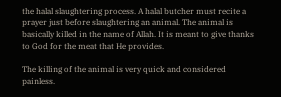the halal slaughtering process. A halal butcher must recite a prayer just before slaughtering an animal. The animal is basically killed in the name of Allah. It is meant to give thanks to God for the meat that He provides.

The killing of the animal is very quick and considered painless.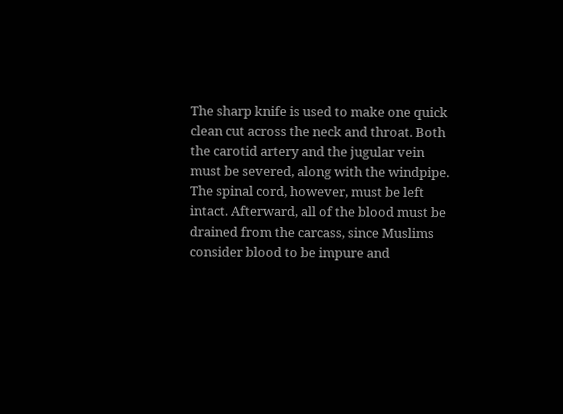The sharp knife is used to make one quick clean cut across the neck and throat. Both the carotid artery and the jugular vein must be severed, along with the windpipe. The spinal cord, however, must be left intact. Afterward, all of the blood must be drained from the carcass, since Muslims consider blood to be impure and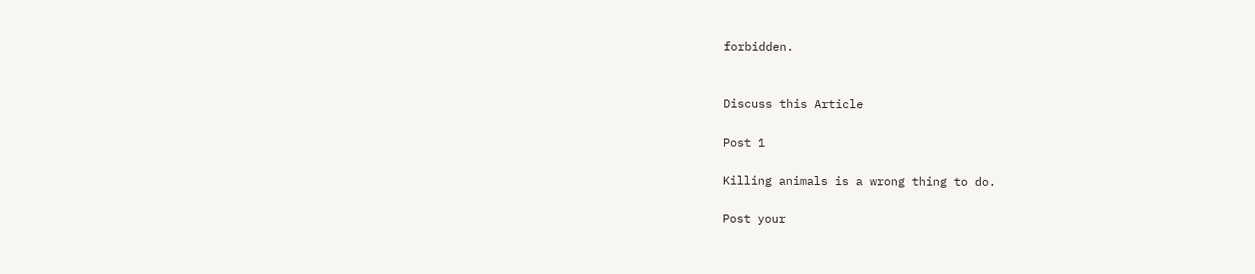forbidden.


Discuss this Article

Post 1

Killing animals is a wrong thing to do.

Post your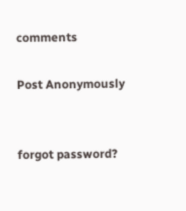comments

Post Anonymously


forgot password?